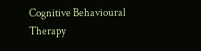Cognitive Behavioural Therapy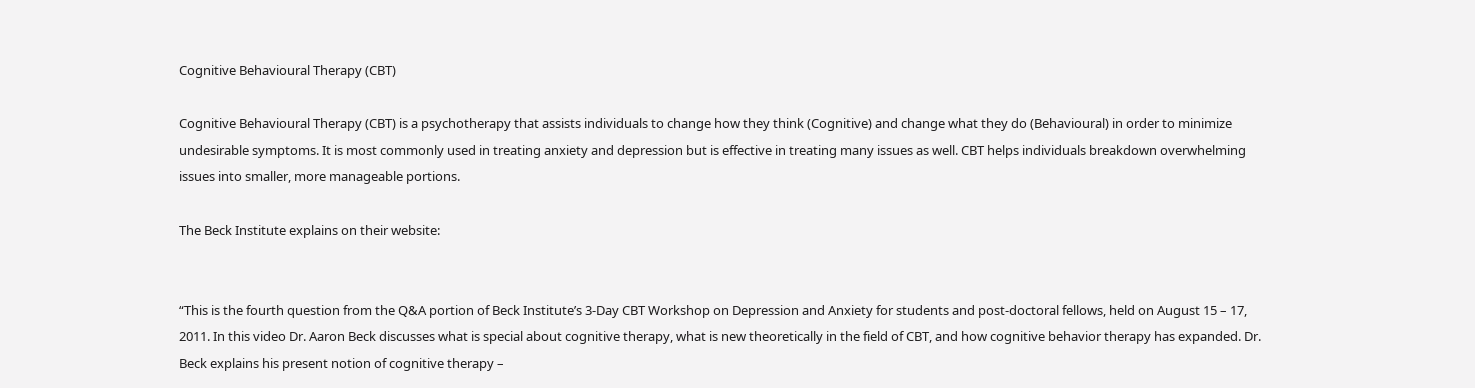Cognitive Behavioural Therapy (CBT)

Cognitive Behavioural Therapy (CBT) is a psychotherapy that assists individuals to change how they think (Cognitive) and change what they do (Behavioural) in order to minimize undesirable symptoms. It is most commonly used in treating anxiety and depression but is effective in treating many issues as well. CBT helps individuals breakdown overwhelming issues into smaller, more manageable portions.

The Beck Institute explains on their website:


“This is the fourth question from the Q&A portion of Beck Institute’s 3-Day CBT Workshop on Depression and Anxiety for students and post-doctoral fellows, held on August 15 – 17, 2011. In this video Dr. Aaron Beck discusses what is special about cognitive therapy, what is new theoretically in the field of CBT, and how cognitive behavior therapy has expanded. Dr. Beck explains his present notion of cognitive therapy –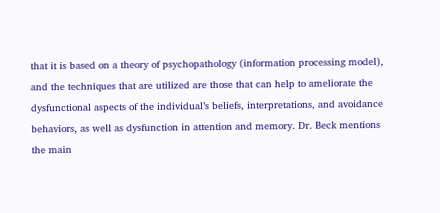that it is based on a theory of psychopathology (information processing model), and the techniques that are utilized are those that can help to ameliorate the dysfunctional aspects of the individual’s beliefs, interpretations, and avoidance behaviors, as well as dysfunction in attention and memory. Dr. Beck mentions the main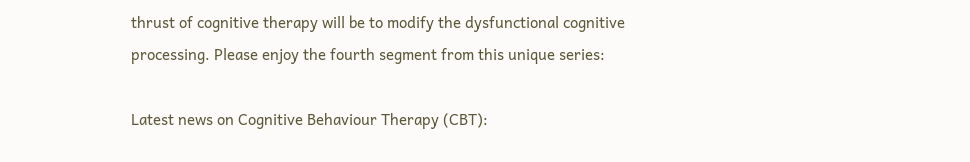thrust of cognitive therapy will be to modify the dysfunctional cognitive processing. Please enjoy the fourth segment from this unique series:

Latest news on Cognitive Behaviour Therapy (CBT):